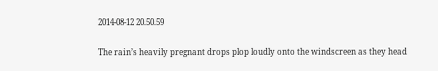2014-08-12 20.50.59

The rain’s heavily pregnant drops plop loudly onto the windscreen as they head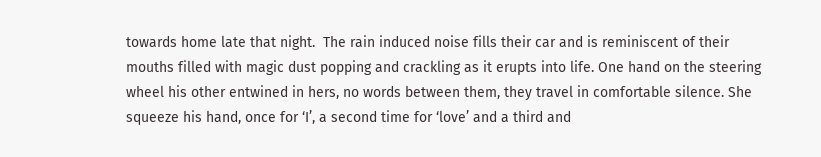towards home late that night.  The rain induced noise fills their car and is reminiscent of their mouths filled with magic dust popping and crackling as it erupts into life. One hand on the steering wheel his other entwined in hers, no words between them, they travel in comfortable silence. She squeeze his hand, once for ‘I’, a second time for ‘love’ and a third and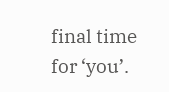final time for ‘you’.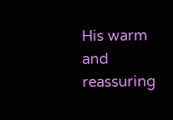His warm and reassuring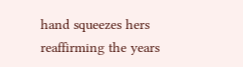hand squeezes hers reaffirming the years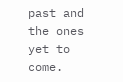past and the ones yet to come.